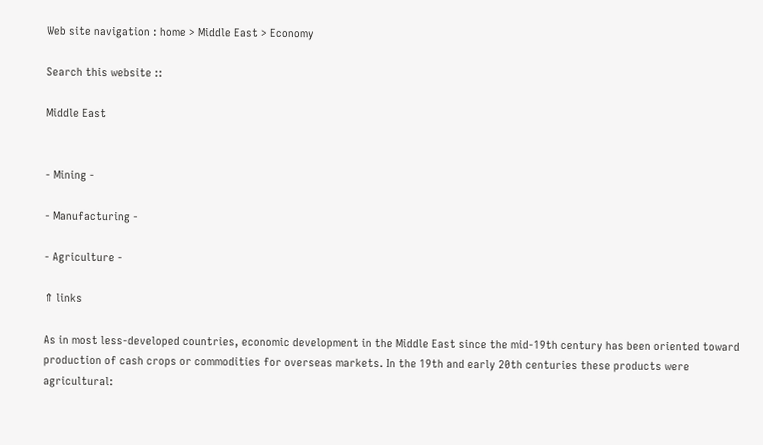Web site navigation : home > Middle East > Economy

Search this website ::

Middle East


- Mining -

- Manufacturing -

- Agriculture -

⇑ links

As in most less-developed countries, economic development in the Middle East since the mid-19th century has been oriented toward production of cash crops or commodities for overseas markets. In the 19th and early 20th centuries these products were agricultural: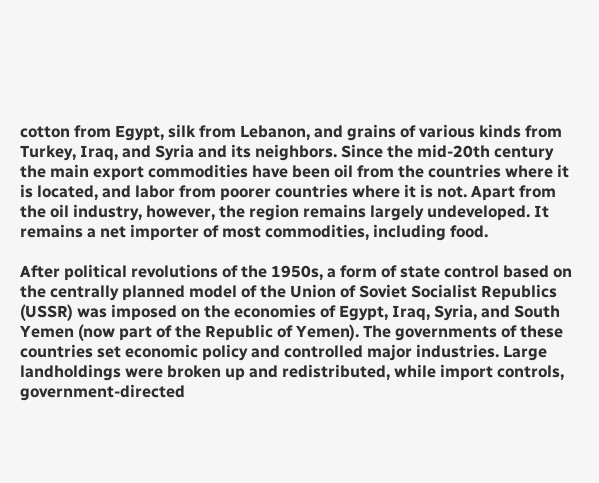cotton from Egypt, silk from Lebanon, and grains of various kinds from Turkey, Iraq, and Syria and its neighbors. Since the mid-20th century the main export commodities have been oil from the countries where it is located, and labor from poorer countries where it is not. Apart from the oil industry, however, the region remains largely undeveloped. It remains a net importer of most commodities, including food.

After political revolutions of the 1950s, a form of state control based on the centrally planned model of the Union of Soviet Socialist Republics (USSR) was imposed on the economies of Egypt, Iraq, Syria, and South Yemen (now part of the Republic of Yemen). The governments of these countries set economic policy and controlled major industries. Large landholdings were broken up and redistributed, while import controls, government-directed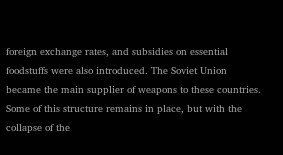foreign exchange rates, and subsidies on essential foodstuffs were also introduced. The Soviet Union became the main supplier of weapons to these countries. Some of this structure remains in place, but with the collapse of the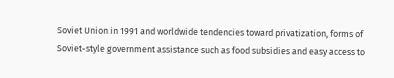Soviet Union in 1991 and worldwide tendencies toward privatization, forms of Soviet-style government assistance such as food subsidies and easy access to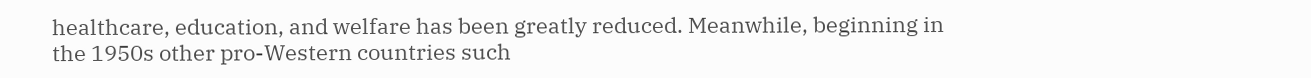healthcare, education, and welfare has been greatly reduced. Meanwhile, beginning in the 1950s other pro-Western countries such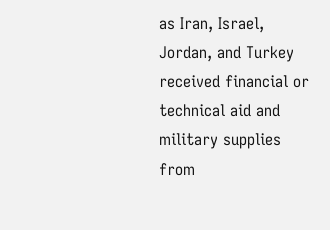as Iran, Israel, Jordan, and Turkey received financial or technical aid and military supplies from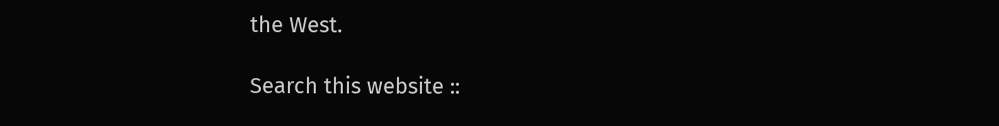the West.

Search this website ::